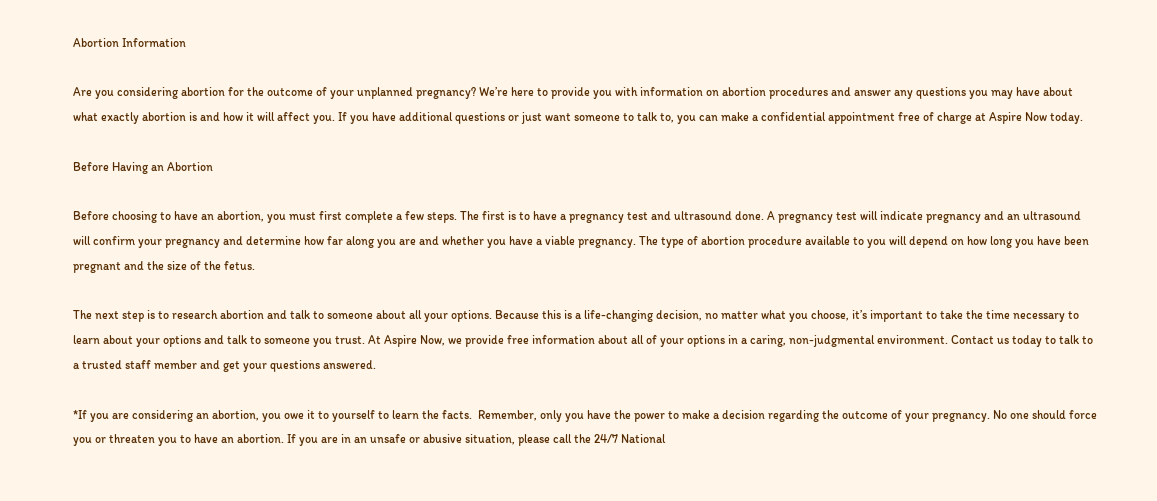Abortion Information

Are you considering abortion for the outcome of your unplanned pregnancy? We’re here to provide you with information on abortion procedures and answer any questions you may have about what exactly abortion is and how it will affect you. If you have additional questions or just want someone to talk to, you can make a confidential appointment free of charge at Aspire Now today.

Before Having an Abortion

Before choosing to have an abortion, you must first complete a few steps. The first is to have a pregnancy test and ultrasound done. A pregnancy test will indicate pregnancy and an ultrasound will confirm your pregnancy and determine how far along you are and whether you have a viable pregnancy. The type of abortion procedure available to you will depend on how long you have been pregnant and the size of the fetus.

The next step is to research abortion and talk to someone about all your options. Because this is a life-changing decision, no matter what you choose, it’s important to take the time necessary to learn about your options and talk to someone you trust. At Aspire Now, we provide free information about all of your options in a caring, non-judgmental environment. Contact us today to talk to a trusted staff member and get your questions answered.

*If you are considering an abortion, you owe it to yourself to learn the facts.  Remember, only you have the power to make a decision regarding the outcome of your pregnancy. No one should force you or threaten you to have an abortion. If you are in an unsafe or abusive situation, please call the 24/7 National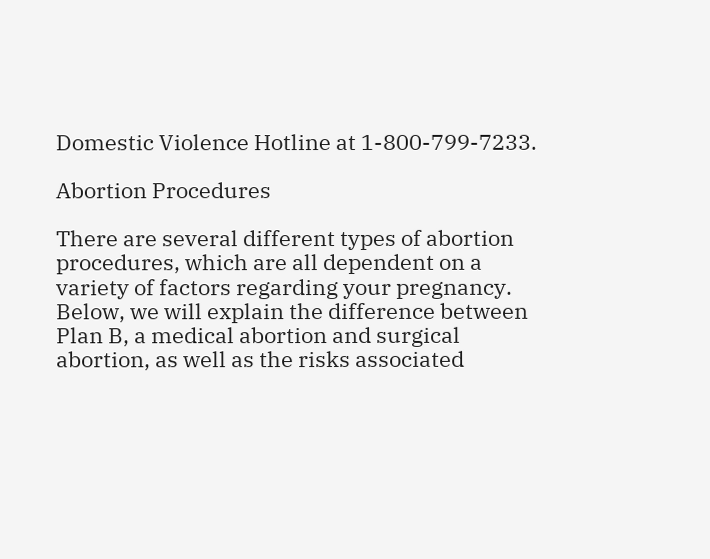Domestic Violence Hotline at 1-800-799-7233.

Abortion Procedures

There are several different types of abortion procedures, which are all dependent on a variety of factors regarding your pregnancy. Below, we will explain the difference between Plan B, a medical abortion and surgical abortion, as well as the risks associated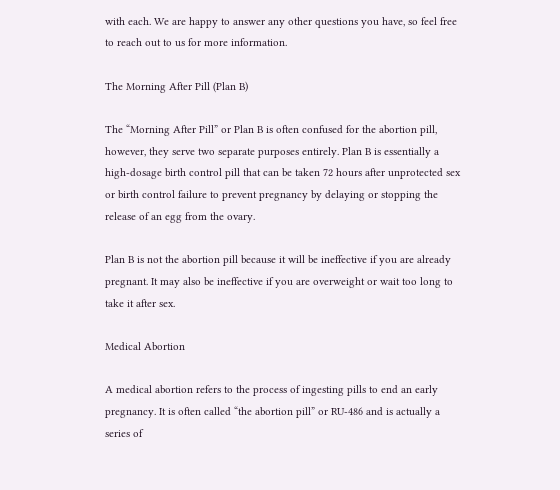with each. We are happy to answer any other questions you have, so feel free to reach out to us for more information.

The Morning After Pill (Plan B)

The “Morning After Pill” or Plan B is often confused for the abortion pill, however, they serve two separate purposes entirely. Plan B is essentially a high-dosage birth control pill that can be taken 72 hours after unprotected sex or birth control failure to prevent pregnancy by delaying or stopping the release of an egg from the ovary.

Plan B is not the abortion pill because it will be ineffective if you are already pregnant. It may also be ineffective if you are overweight or wait too long to take it after sex.

Medical Abortion

A medical abortion refers to the process of ingesting pills to end an early pregnancy. It is often called “the abortion pill” or RU-486 and is actually a series of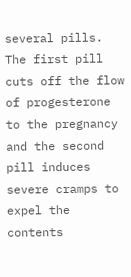several pills. The first pill cuts off the flow of progesterone to the pregnancy and the second pill induces severe cramps to expel the contents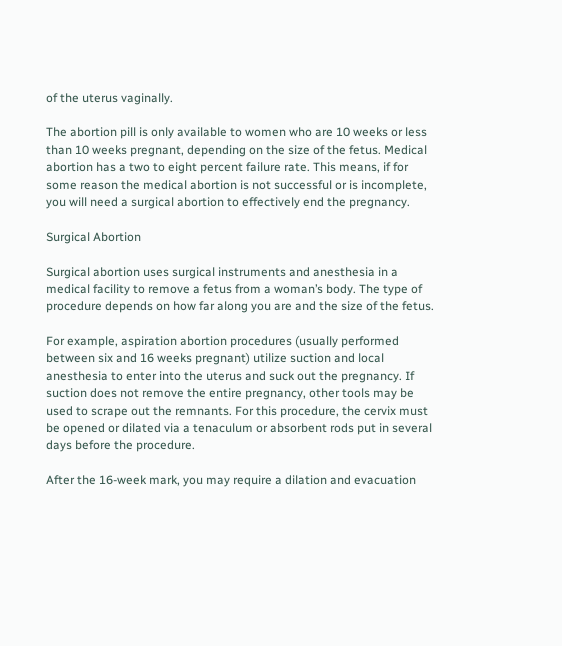of the uterus vaginally.

The abortion pill is only available to women who are 10 weeks or less than 10 weeks pregnant, depending on the size of the fetus. Medical abortion has a two to eight percent failure rate. This means, if for some reason the medical abortion is not successful or is incomplete, you will need a surgical abortion to effectively end the pregnancy.

Surgical Abortion

Surgical abortion uses surgical instruments and anesthesia in a medical facility to remove a fetus from a woman’s body. The type of procedure depends on how far along you are and the size of the fetus.

For example, aspiration abortion procedures (usually performed between six and 16 weeks pregnant) utilize suction and local anesthesia to enter into the uterus and suck out the pregnancy. If suction does not remove the entire pregnancy, other tools may be used to scrape out the remnants. For this procedure, the cervix must be opened or dilated via a tenaculum or absorbent rods put in several days before the procedure.

After the 16-week mark, you may require a dilation and evacuation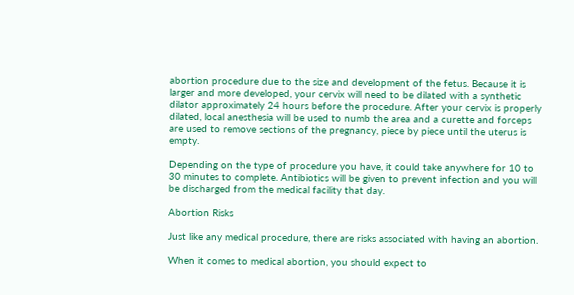abortion procedure due to the size and development of the fetus. Because it is larger and more developed, your cervix will need to be dilated with a synthetic dilator approximately 24 hours before the procedure. After your cervix is properly dilated, local anesthesia will be used to numb the area and a curette and forceps are used to remove sections of the pregnancy, piece by piece until the uterus is empty.

Depending on the type of procedure you have, it could take anywhere for 10 to 30 minutes to complete. Antibiotics will be given to prevent infection and you will be discharged from the medical facility that day.

Abortion Risks

Just like any medical procedure, there are risks associated with having an abortion.

When it comes to medical abortion, you should expect to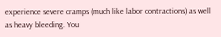experience severe cramps (much like labor contractions) as well as heavy bleeding. You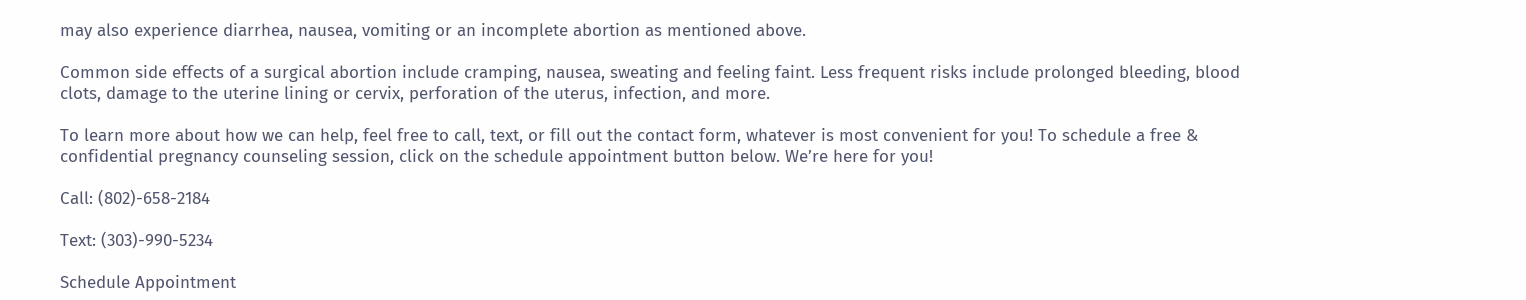may also experience diarrhea, nausea, vomiting or an incomplete abortion as mentioned above.

Common side effects of a surgical abortion include cramping, nausea, sweating and feeling faint. Less frequent risks include prolonged bleeding, blood clots, damage to the uterine lining or cervix, perforation of the uterus, infection, and more.

To learn more about how we can help, feel free to call, text, or fill out the contact form, whatever is most convenient for you! To schedule a free & confidential pregnancy counseling session, click on the schedule appointment button below. We’re here for you!

Call: (802)-658-2184

Text: (303)-990-5234

Schedule Appointment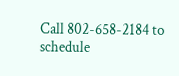Call 802-658-2184 to schedule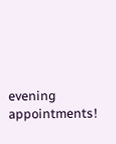evening appointments!